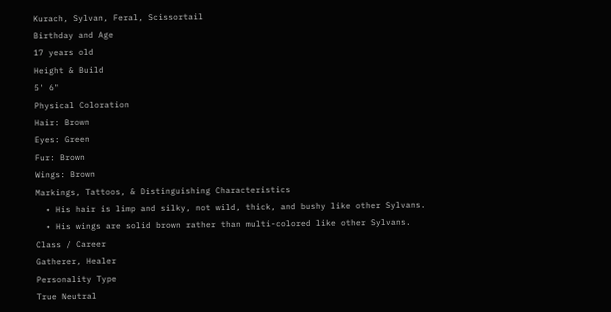Kurach, Sylvan, Feral, Scissortail
Birthday and Age
17 years old
Height & Build
5' 6"
Physical Coloration
Hair: Brown
Eyes: Green
Fur: Brown
Wings: Brown
Markings, Tattoos, & Distinguishing Characteristics
  • His hair is limp and silky, not wild, thick, and bushy like other Sylvans.
  • His wings are solid brown rather than multi-colored like other Sylvans.
Class / Career
Gatherer, Healer
Personality Type
True Neutral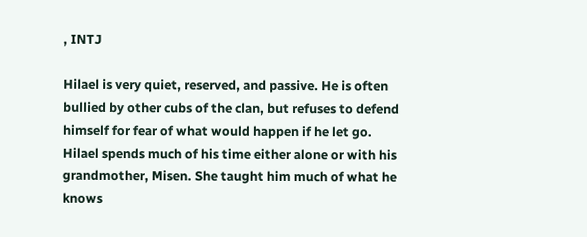, INTJ

Hilael is very quiet, reserved, and passive. He is often bullied by other cubs of the clan, but refuses to defend himself for fear of what would happen if he let go. Hilael spends much of his time either alone or with his grandmother, Misen. She taught him much of what he knows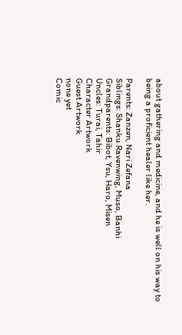about gathering and medicine, and he is well on his way to being a proficient healer like her.

Parents: Zanzen, Nari Zefana
Siblings: Shanku Ravenwing, Muso, Banhi
Grandparents: Bibot, Ysu, Haro, Misen
Uncles: Turai, Tahir
Character Artwork
Guest Artwork
none yet
Comic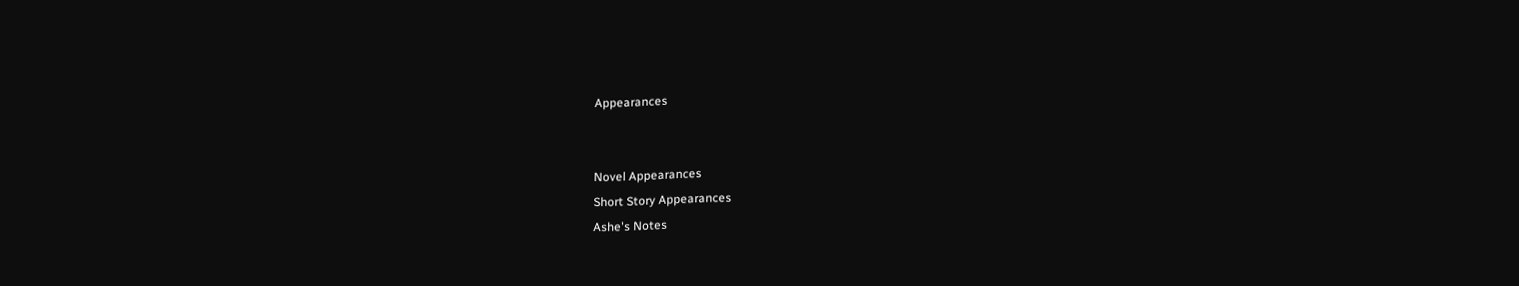Appearances


Novel Appearances
Short Story Appearances
Ashe's Notes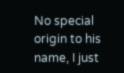No special origin to his name, I just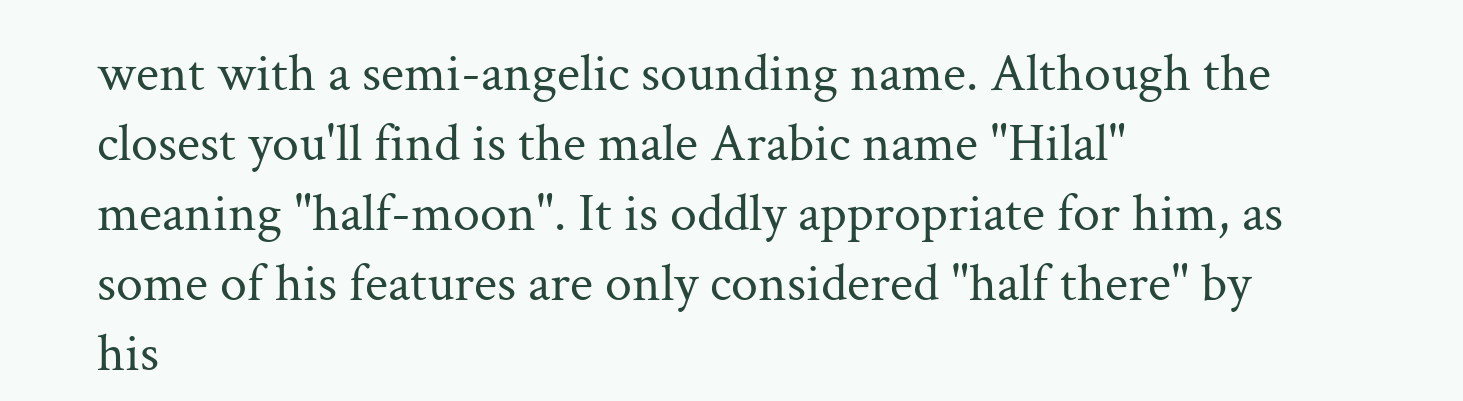went with a semi-angelic sounding name. Although the closest you'll find is the male Arabic name "Hilal" meaning "half-moon". It is oddly appropriate for him, as some of his features are only considered "half there" by his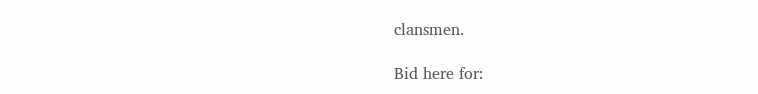clansmen.

Bid here for: